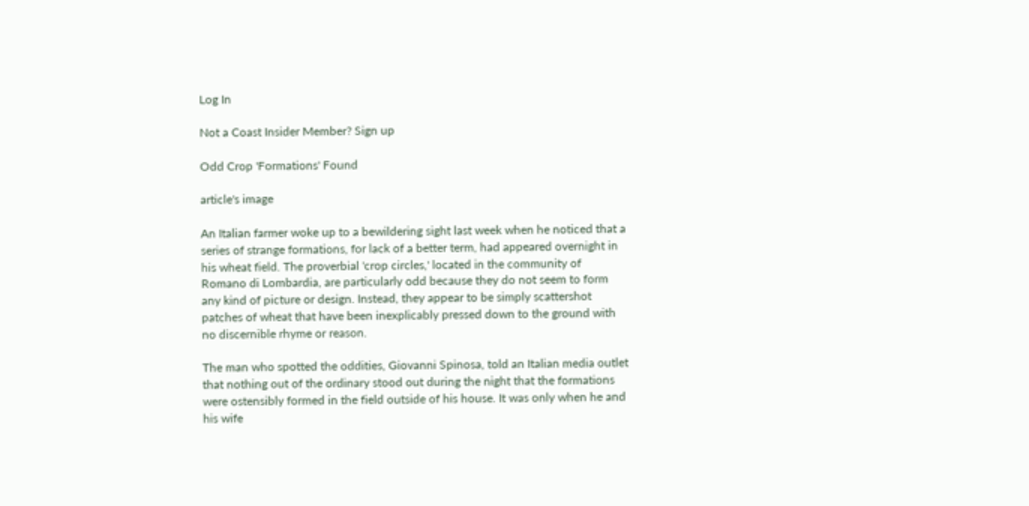Log In

Not a Coast Insider Member? Sign up

Odd Crop 'Formations' Found

article's image

An Italian farmer woke up to a bewildering sight last week when he noticed that a series of strange formations, for lack of a better term, had appeared overnight in his wheat field. The proverbial 'crop circles,' located in the community of Romano di Lombardia, are particularly odd because they do not seem to form any kind of picture or design. Instead, they appear to be simply scattershot patches of wheat that have been inexplicably pressed down to the ground with no discernible rhyme or reason.

The man who spotted the oddities, Giovanni Spinosa, told an Italian media outlet that nothing out of the ordinary stood out during the night that the formations were ostensibly formed in the field outside of his house. It was only when he and his wife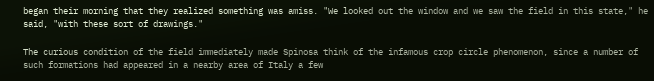began their morning that they realized something was amiss. "We looked out the window and we saw the field in this state," he said, "with these sort of drawings."

The curious condition of the field immediately made Spinosa think of the infamous crop circle phenomenon, since a number of such formations had appeared in a nearby area of Italy a few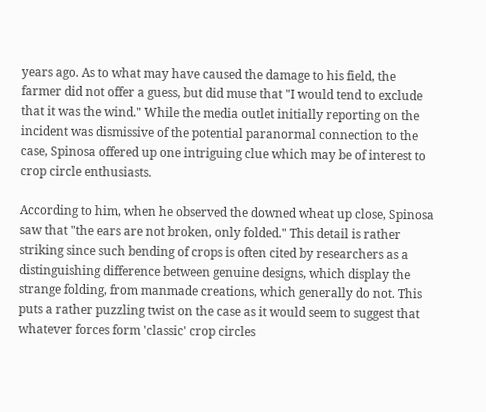years ago. As to what may have caused the damage to his field, the farmer did not offer a guess, but did muse that "I would tend to exclude that it was the wind." While the media outlet initially reporting on the incident was dismissive of the potential paranormal connection to the case, Spinosa offered up one intriguing clue which may be of interest to crop circle enthusiasts.

According to him, when he observed the downed wheat up close, Spinosa saw that "the ears are not broken, only folded." This detail is rather striking since such bending of crops is often cited by researchers as a distinguishing difference between genuine designs, which display the strange folding, from manmade creations, which generally do not. This puts a rather puzzling twist on the case as it would seem to suggest that whatever forces form 'classic' crop circles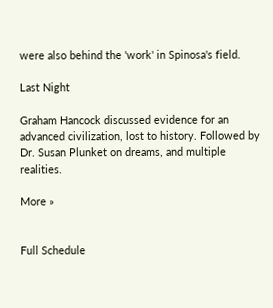were also behind the 'work' in Spinosa's field.

Last Night

Graham Hancock discussed evidence for an advanced civilization, lost to history. Followed by Dr. Susan Plunket on dreams, and multiple realities.

More »


Full Schedule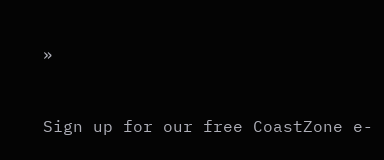»


Sign up for our free CoastZone e-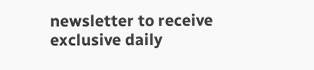newsletter to receive exclusive daily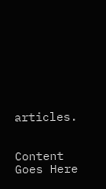articles.


Content Goes Here